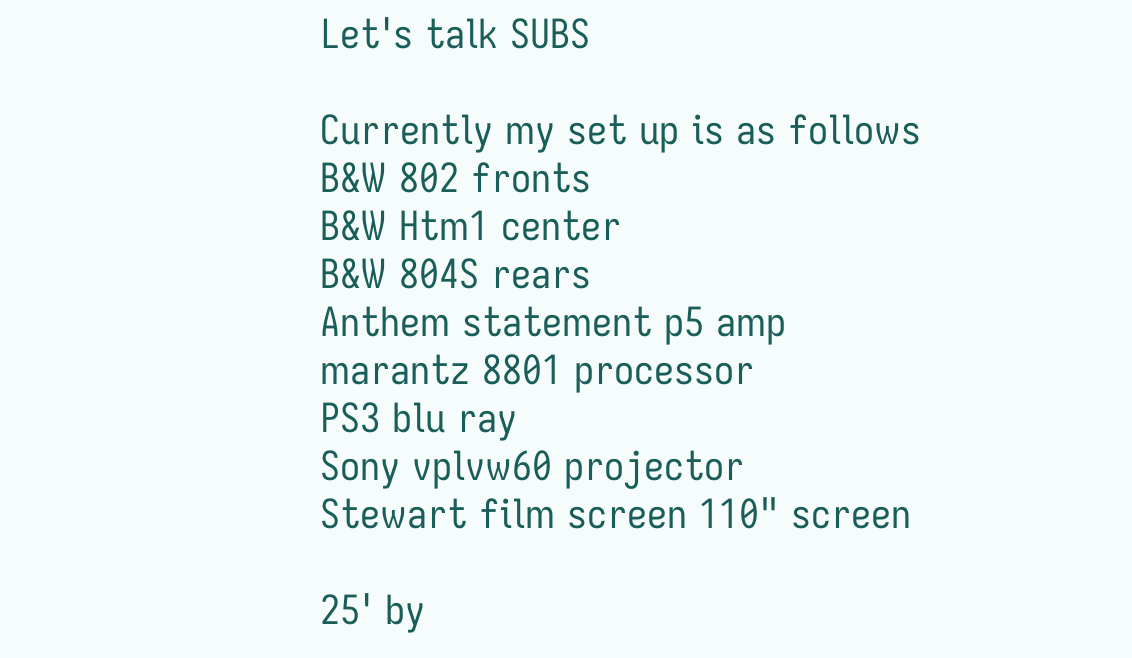Let's talk SUBS

Currently my set up is as follows
B&W 802 fronts
B&W Htm1 center
B&W 804S rears
Anthem statement p5 amp
marantz 8801 processor
PS3 blu ray
Sony vplvw60 projector
Stewart film screen 110" screen

25' by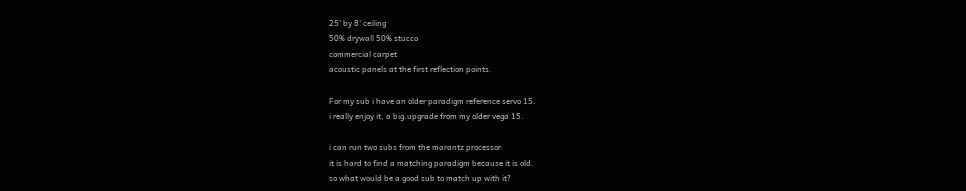25' by 8' ceiling
50% drywall 50% stucco
commercial carpet
acoustic panels at the first reflection points.

For my sub i have an older paradigm reference servo 15.
i really enjoy it, a big.upgrade from my older vega 15.

i can run two subs from the marantz processor.
it is hard to find a matching paradigm because it is old.
so what would be a good sub to match up with it?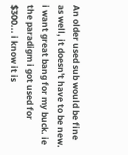An older used sub would be fine as well, it doesn't have to be new.
i want great bang for my buck. ie the paradigm i got used for $300... i know it is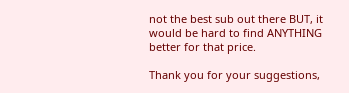not the best sub out there BUT, it would be hard to find ANYTHING better for that price.

Thank you for your suggestions,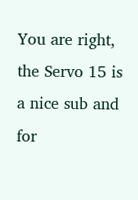You are right, the Servo 15 is a nice sub and for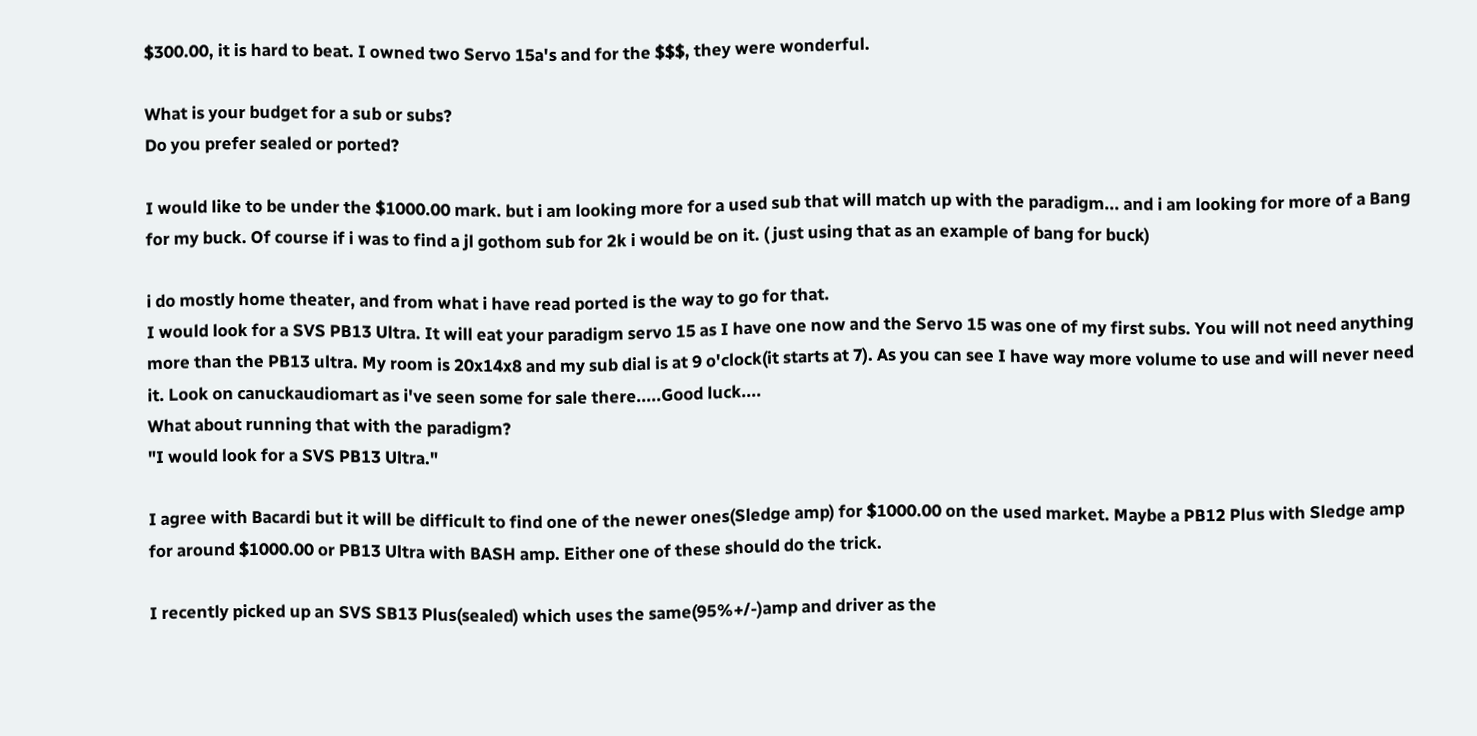$300.00, it is hard to beat. I owned two Servo 15a's and for the $$$, they were wonderful.

What is your budget for a sub or subs?
Do you prefer sealed or ported?

I would like to be under the $1000.00 mark. but i am looking more for a used sub that will match up with the paradigm... and i am looking for more of a Bang for my buck. Of course if i was to find a jl gothom sub for 2k i would be on it. ( just using that as an example of bang for buck)

i do mostly home theater, and from what i have read ported is the way to go for that.
I would look for a SVS PB13 Ultra. It will eat your paradigm servo 15 as I have one now and the Servo 15 was one of my first subs. You will not need anything more than the PB13 ultra. My room is 20x14x8 and my sub dial is at 9 o'clock(it starts at 7). As you can see I have way more volume to use and will never need it. Look on canuckaudiomart as i've seen some for sale there.....Good luck....
What about running that with the paradigm?
"I would look for a SVS PB13 Ultra."

I agree with Bacardi but it will be difficult to find one of the newer ones(Sledge amp) for $1000.00 on the used market. Maybe a PB12 Plus with Sledge amp for around $1000.00 or PB13 Ultra with BASH amp. Either one of these should do the trick.

I recently picked up an SVS SB13 Plus(sealed) which uses the same(95%+/-)amp and driver as the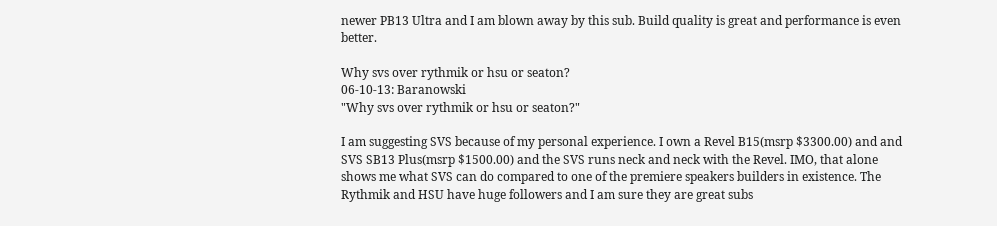newer PB13 Ultra and I am blown away by this sub. Build quality is great and performance is even better.

Why svs over rythmik or hsu or seaton?
06-10-13: Baranowski
"Why svs over rythmik or hsu or seaton?"

I am suggesting SVS because of my personal experience. I own a Revel B15(msrp $3300.00) and and SVS SB13 Plus(msrp $1500.00) and the SVS runs neck and neck with the Revel. IMO, that alone shows me what SVS can do compared to one of the premiere speakers builders in existence. The Rythmik and HSU have huge followers and I am sure they are great subs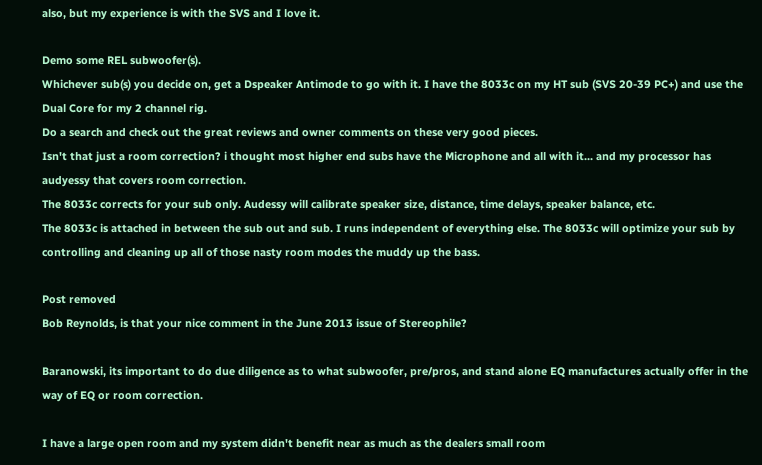also, but my experience is with the SVS and I love it.

Demo some REL subwoofer(s).
Whichever sub(s) you decide on, get a Dspeaker Antimode to go with it. I have the 8033c on my HT sub (SVS 20-39 PC+) and use the Dual Core for my 2 channel rig.
Do a search and check out the great reviews and owner comments on these very good pieces.
Isn't that just a room correction? i thought most higher end subs have the Microphone and all with it... and my processor has audyessy that covers room correction.
The 8033c corrects for your sub only. Audessy will calibrate speaker size, distance, time delays, speaker balance, etc.
The 8033c is attached in between the sub out and sub. I runs independent of everything else. The 8033c will optimize your sub by controlling and cleaning up all of those nasty room modes the muddy up the bass.

Post removed
Bob Reynolds, is that your nice comment in the June 2013 issue of Stereophile?

Baranowski, its important to do due diligence as to what subwoofer, pre/pros, and stand alone EQ manufactures actually offer in the way of EQ or room correction.

I have a large open room and my system didn't benefit near as much as the dealers small room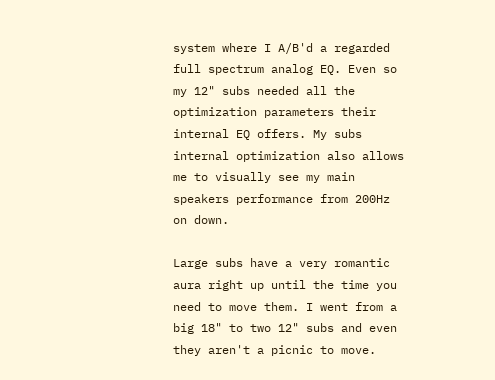system where I A/B'd a regarded full spectrum analog EQ. Even so my 12" subs needed all the optimization parameters their internal EQ offers. My subs internal optimization also allows me to visually see my main speakers performance from 200Hz on down.

Large subs have a very romantic aura right up until the time you need to move them. I went from a big 18" to two 12" subs and even they aren't a picnic to move.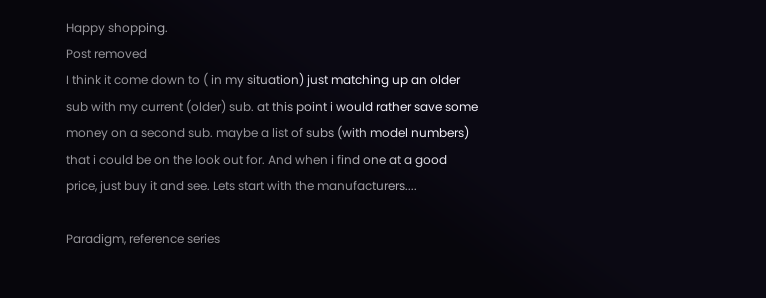Happy shopping.
Post removed
I think it come down to ( in my situation) just matching up an older sub with my current (older) sub. at this point i would rather save some money on a second sub. maybe a list of subs (with model numbers) that i could be on the look out for. And when i find one at a good price, just buy it and see. Lets start with the manufacturers....

Paradigm, reference series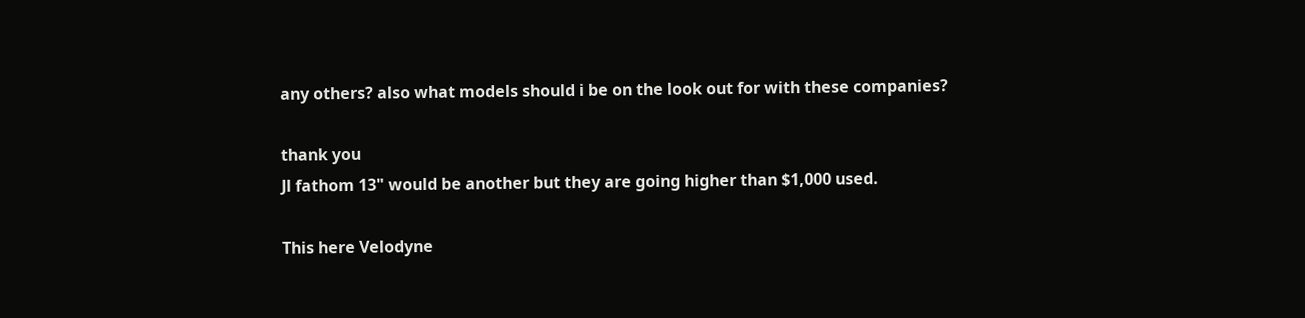any others? also what models should i be on the look out for with these companies?

thank you
Jl fathom 13" would be another but they are going higher than $1,000 used.

This here Velodyne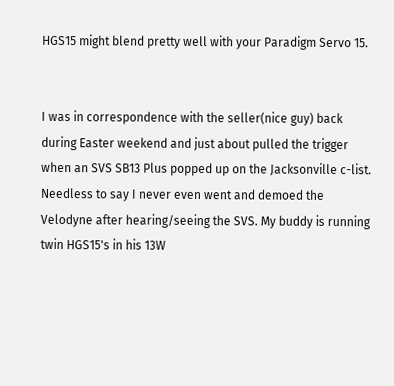HGS15 might blend pretty well with your Paradigm Servo 15.


I was in correspondence with the seller(nice guy) back during Easter weekend and just about pulled the trigger when an SVS SB13 Plus popped up on the Jacksonville c-list. Needless to say I never even went and demoed the Velodyne after hearing/seeing the SVS. My buddy is running twin HGS15's in his 13W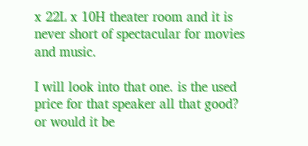x 22L x 10H theater room and it is never short of spectacular for movies and music.

I will look into that one. is the used price for that speaker all that good? or would it be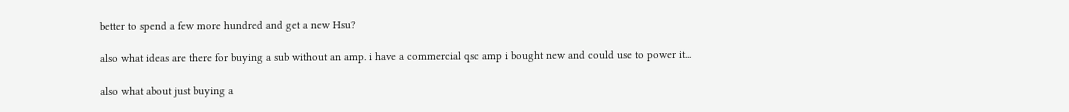better to spend a few more hundred and get a new Hsu?

also what ideas are there for buying a sub without an amp. i have a commercial qsc amp i bought new and could use to power it...

also what about just buying a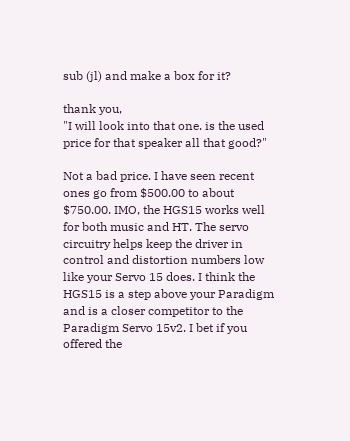sub (jl) and make a box for it?

thank you,
"I will look into that one. is the used price for that speaker all that good?"

Not a bad price. I have seen recent ones go from $500.00 to about $750.00. IMO, the HGS15 works well for both music and HT. The servo circuitry helps keep the driver in control and distortion numbers low like your Servo 15 does. I think the HGS15 is a step above your Paradigm and is a closer competitor to the Paradigm Servo 15v2. I bet if you offered the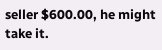seller $600.00, he might take it.